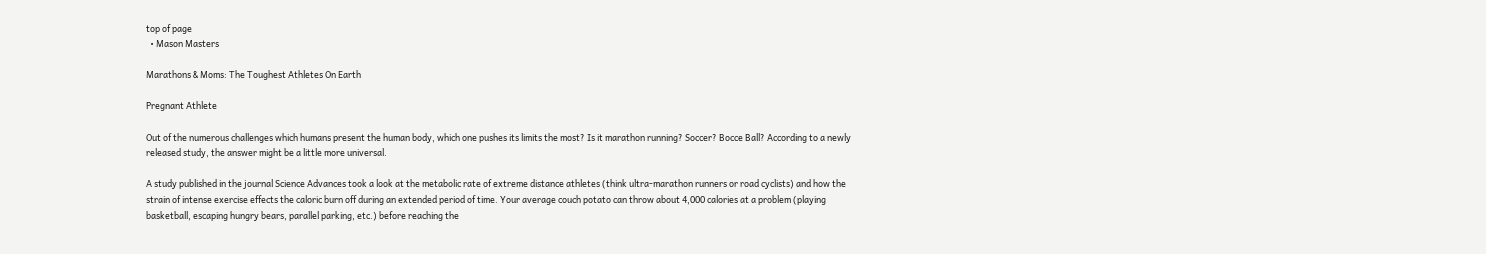top of page
  • Mason Masters

Marathons & Moms: The Toughest Athletes On Earth

Pregnant Athlete

Out of the numerous challenges which humans present the human body, which one pushes its limits the most? Is it marathon running? Soccer? Bocce Ball? According to a newly released study, the answer might be a little more universal.

A study published in the journal Science Advances took a look at the metabolic rate of extreme distance athletes (think ultra-marathon runners or road cyclists) and how the strain of intense exercise effects the caloric burn off during an extended period of time. Your average couch potato can throw about 4,000 calories at a problem (playing basketball, escaping hungry bears, parallel parking, etc.) before reaching the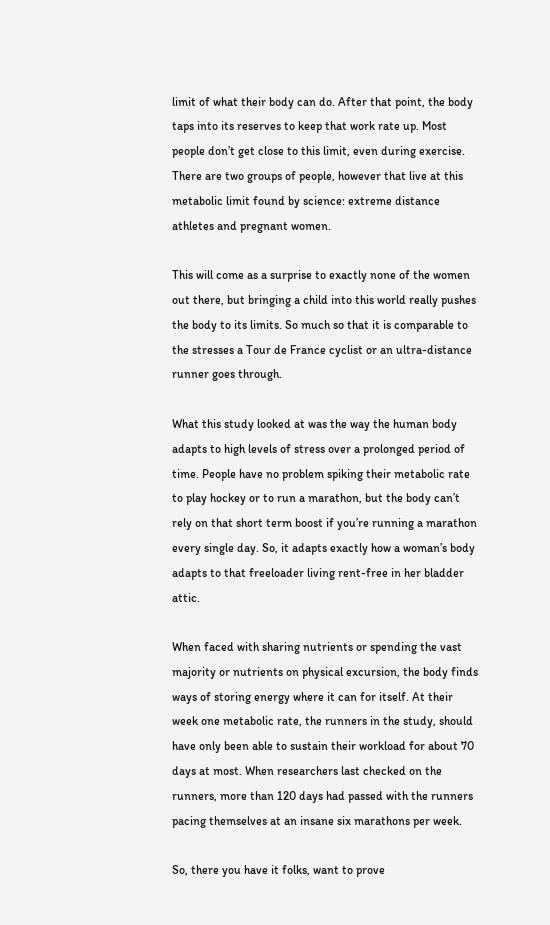limit of what their body can do. After that point, the body taps into its reserves to keep that work rate up. Most people don’t get close to this limit, even during exercise. There are two groups of people, however that live at this metabolic limit found by science: extreme distance athletes and pregnant women.

This will come as a surprise to exactly none of the women out there, but bringing a child into this world really pushes the body to its limits. So much so that it is comparable to the stresses a Tour de France cyclist or an ultra-distance runner goes through.

What this study looked at was the way the human body adapts to high levels of stress over a prolonged period of time. People have no problem spiking their metabolic rate to play hockey or to run a marathon, but the body can’t rely on that short term boost if you’re running a marathon every single day. So, it adapts exactly how a woman’s body adapts to that freeloader living rent-free in her bladder attic.

When faced with sharing nutrients or spending the vast majority or nutrients on physical excursion, the body finds ways of storing energy where it can for itself. At their week one metabolic rate, the runners in the study, should have only been able to sustain their workload for about 70 days at most. When researchers last checked on the runners, more than 120 days had passed with the runners pacing themselves at an insane six marathons per week.

So, there you have it folks, want to prove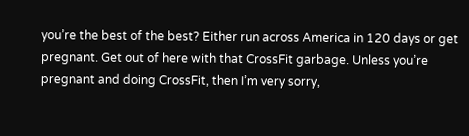you’re the best of the best? Either run across America in 120 days or get pregnant. Get out of here with that CrossFit garbage. Unless you’re pregnant and doing CrossFit, then I’m very sorry,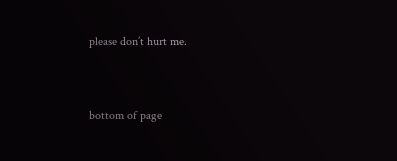please don’t hurt me.


bottom of page